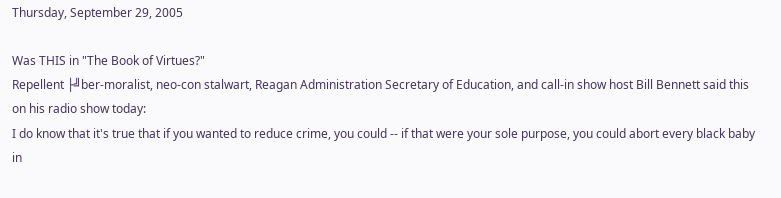Thursday, September 29, 2005

Was THIS in "The Book of Virtues?"
Repellent ├╝ber-moralist, neo-con stalwart, Reagan Administration Secretary of Education, and call-in show host Bill Bennett said this on his radio show today:
I do know that it's true that if you wanted to reduce crime, you could -- if that were your sole purpose, you could abort every black baby in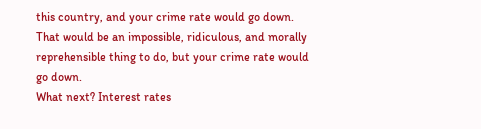this country, and your crime rate would go down. That would be an impossible, ridiculous, and morally reprehensible thing to do, but your crime rate would go down.
What next? Interest rates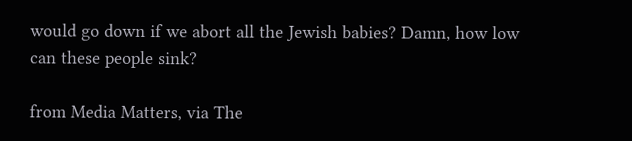would go down if we abort all the Jewish babies? Damn, how low can these people sink?

from Media Matters, via The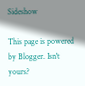Sideshow

This page is powered by Blogger. Isn't yours?